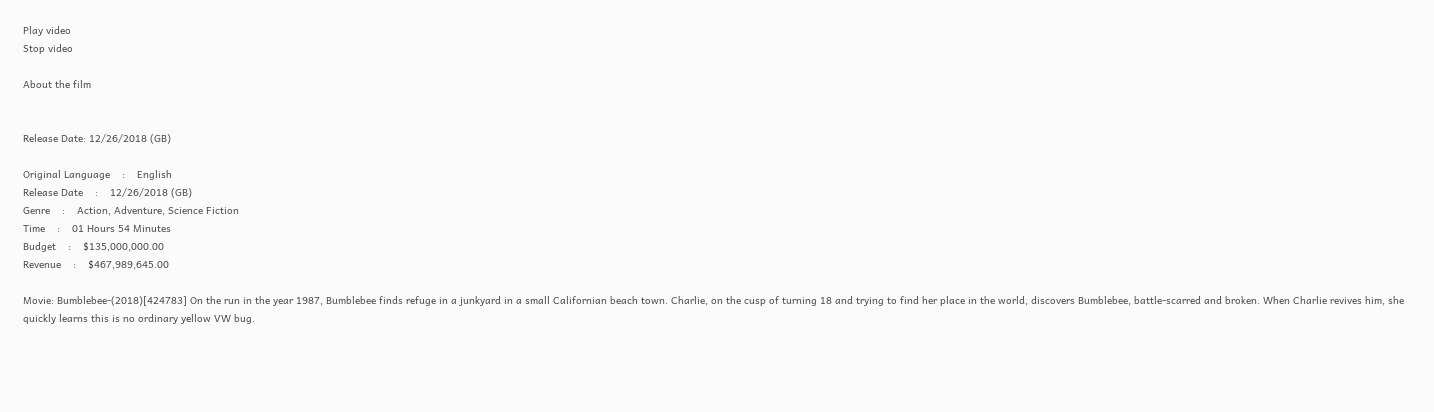Play video
Stop video

About the film


Release Date: 12/26/2018 (GB)

Original Language    :    English
Release Date    :    12/26/2018 (GB)
Genre    :    Action, Adventure, Science Fiction
Time    :    01 Hours 54 Minutes
Budget    :    $135,000,000.00
Revenue    :    $467,989,645.00

Movie: Bumblebee-(2018)[424783] On the run in the year 1987, Bumblebee finds refuge in a junkyard in a small Californian beach town. Charlie, on the cusp of turning 18 and trying to find her place in the world, discovers Bumblebee, battle-scarred and broken. When Charlie revives him, she quickly learns this is no ordinary yellow VW bug.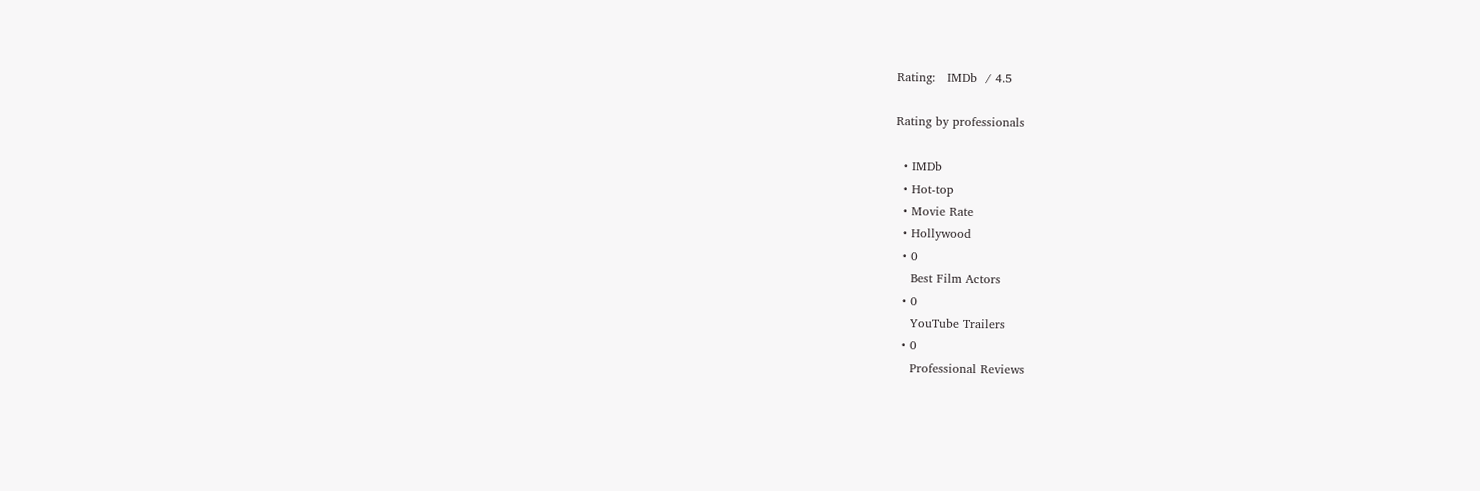Rating:   IMDb  / 4.5

Rating by professionals

  • IMDb
  • Hot-top
  • Movie Rate
  • Hollywood
  • 0
    Best Film Actors
  • 0
    YouTube Trailers
  • 0
    Professional Reviews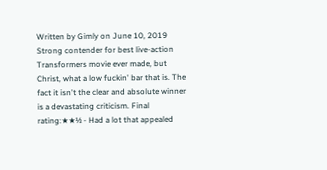Written by Gimly on June 10, 2019
Strong contender for best live-action Transformers movie ever made, but Christ, what a low fuckin' bar that is. The fact it isn't the clear and absolute winner is a devastating criticism. Final rating:★★½ - Had a lot that appealed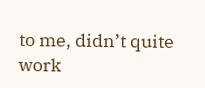to me, didn’t quite work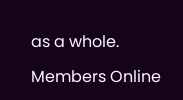as a whole.

Members Online